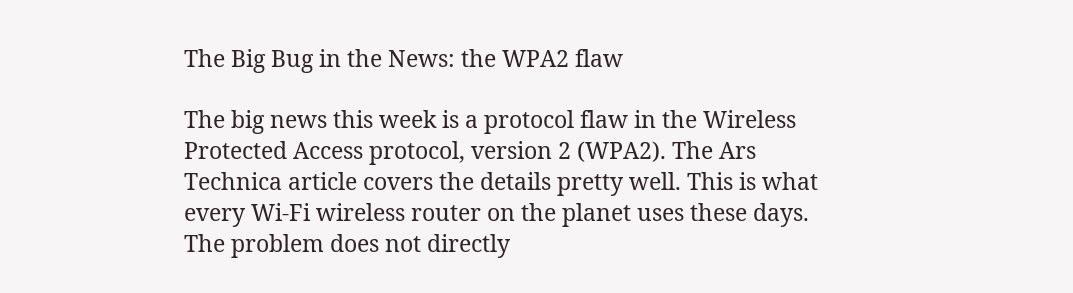The Big Bug in the News: the WPA2 flaw

The big news this week is a protocol flaw in the Wireless Protected Access protocol, version 2 (WPA2). The Ars Technica article covers the details pretty well. This is what every Wi-Fi wireless router on the planet uses these days. The problem does not directly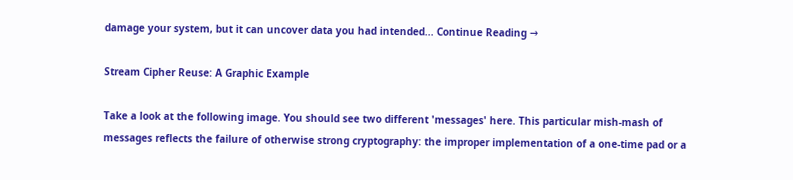damage your system, but it can uncover data you had intended... Continue Reading →

Stream Cipher Reuse: A Graphic Example

Take a look at the following image. You should see two different 'messages' here. This particular mish-mash of messages reflects the failure of otherwise strong cryptography: the improper implementation of a one-time pad or a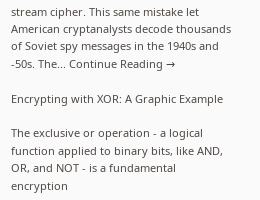stream cipher. This same mistake let American cryptanalysts decode thousands of Soviet spy messages in the 1940s and -50s. The... Continue Reading →

Encrypting with XOR: A Graphic Example

The exclusive or operation - a logical function applied to binary bits, like AND, OR, and NOT - is a fundamental encryption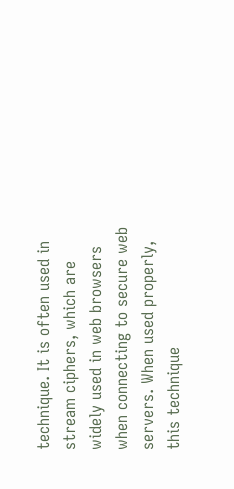technique. It is often used in stream ciphers, which are widely used in web browsers when connecting to secure web servers. When used properly, this technique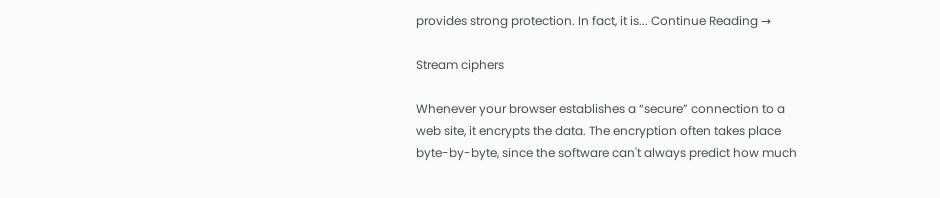provides strong protection. In fact, it is... Continue Reading →

Stream ciphers

Whenever your browser establishes a “secure” connection to a web site, it encrypts the data. The encryption often takes place byte-by-byte, since the software can't always predict how much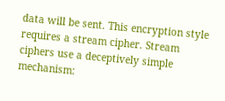data will be sent. This encryption style requires a stream cipher. Stream ciphers use a deceptively simple mechanism: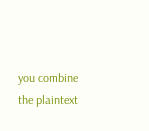you combine the plaintext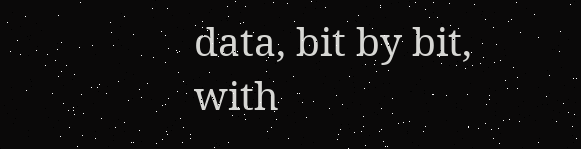data, bit by bit, with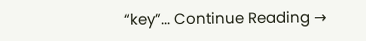“key”... Continue Reading →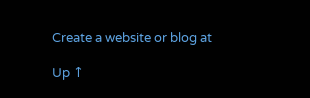Create a website or blog at

Up ↑